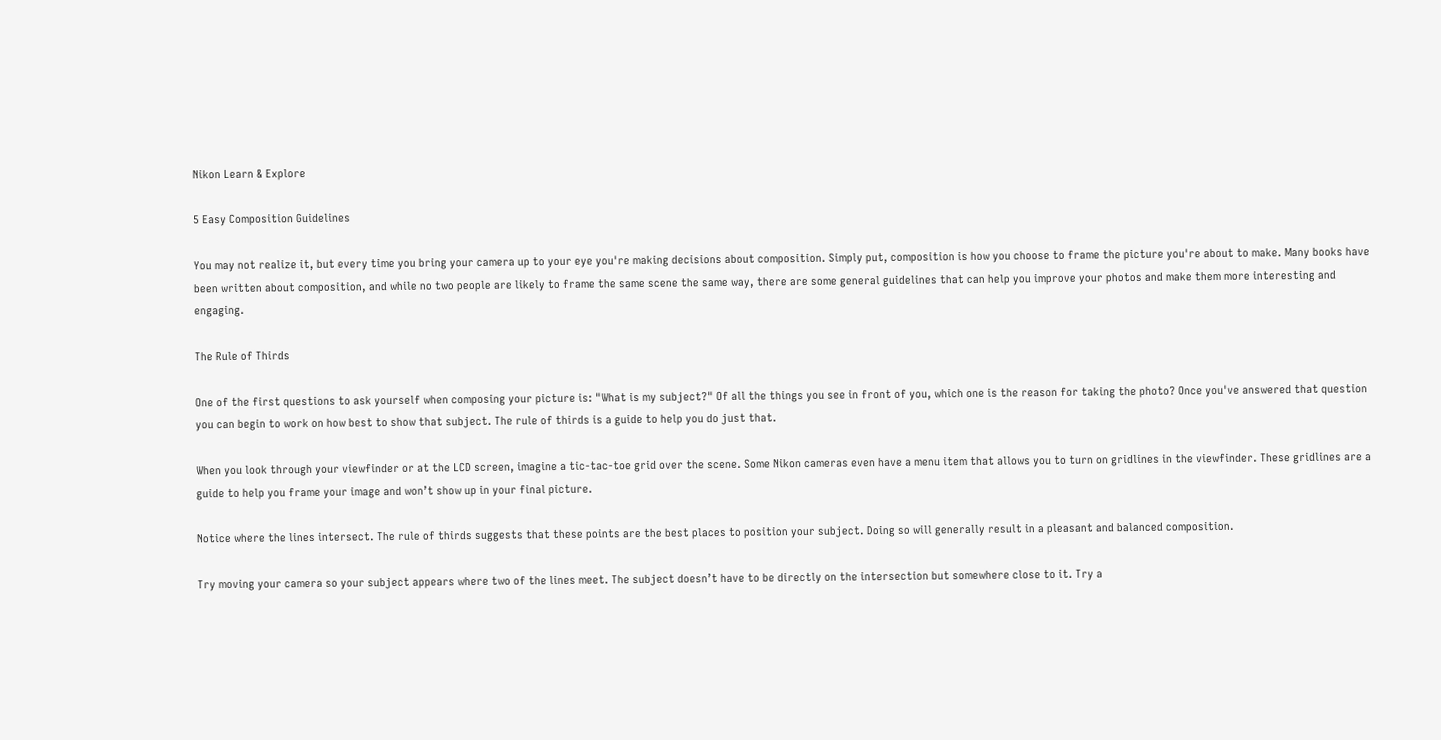Nikon Learn & Explore

5 Easy Composition Guidelines

You may not realize it, but every time you bring your camera up to your eye you're making decisions about composition. Simply put, composition is how you choose to frame the picture you're about to make. Many books have been written about composition, and while no two people are likely to frame the same scene the same way, there are some general guidelines that can help you improve your photos and make them more interesting and engaging.

The Rule of Thirds

One of the first questions to ask yourself when composing your picture is: "What is my subject?" Of all the things you see in front of you, which one is the reason for taking the photo? Once you've answered that question you can begin to work on how best to show that subject. The rule of thirds is a guide to help you do just that.

When you look through your viewfinder or at the LCD screen, imagine a tic-tac-toe grid over the scene. Some Nikon cameras even have a menu item that allows you to turn on gridlines in the viewfinder. These gridlines are a guide to help you frame your image and won’t show up in your final picture.

Notice where the lines intersect. The rule of thirds suggests that these points are the best places to position your subject. Doing so will generally result in a pleasant and balanced composition.

Try moving your camera so your subject appears where two of the lines meet. The subject doesn’t have to be directly on the intersection but somewhere close to it. Try a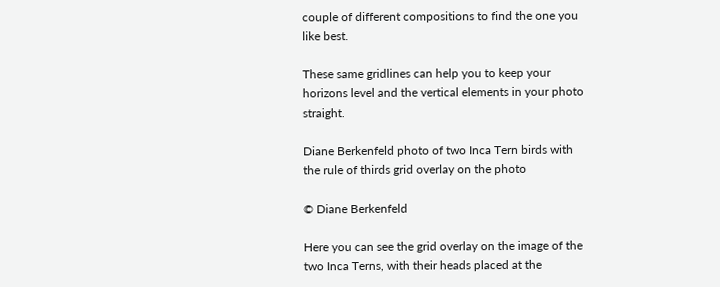couple of different compositions to find the one you like best.

These same gridlines can help you to keep your horizons level and the vertical elements in your photo straight.

Diane Berkenfeld photo of two Inca Tern birds with the rule of thirds grid overlay on the photo

© Diane Berkenfeld

Here you can see the grid overlay on the image of the two Inca Terns, with their heads placed at the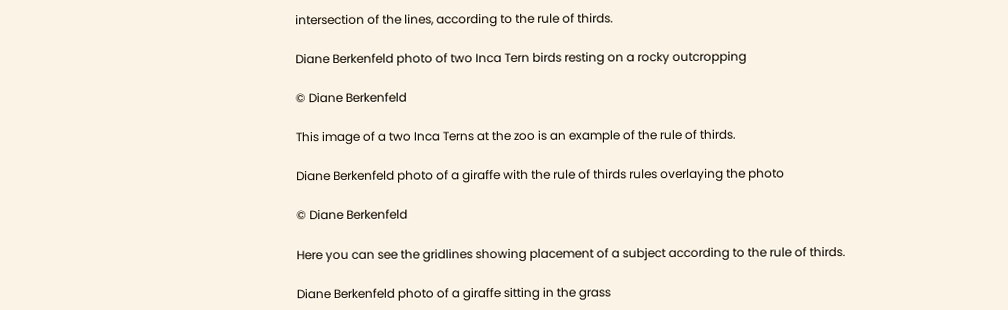intersection of the lines, according to the rule of thirds.

Diane Berkenfeld photo of two Inca Tern birds resting on a rocky outcropping

© Diane Berkenfeld

This image of a two Inca Terns at the zoo is an example of the rule of thirds.

Diane Berkenfeld photo of a giraffe with the rule of thirds rules overlaying the photo

© Diane Berkenfeld

Here you can see the gridlines showing placement of a subject according to the rule of thirds.

Diane Berkenfeld photo of a giraffe sitting in the grass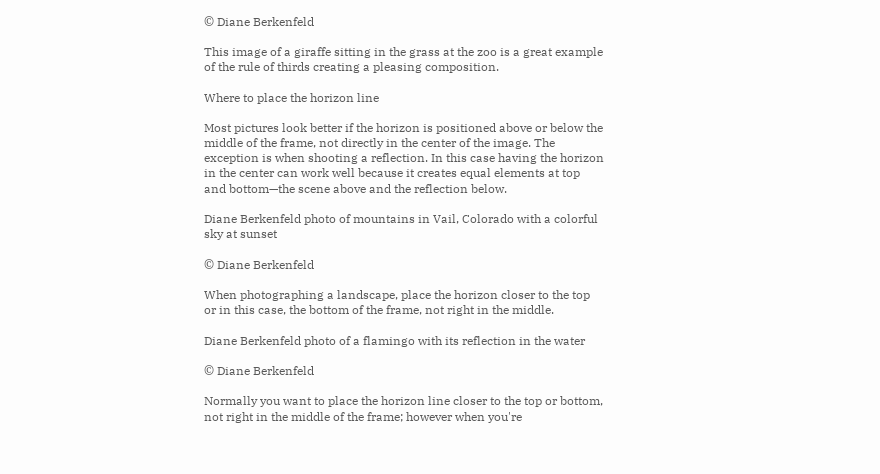© Diane Berkenfeld

This image of a giraffe sitting in the grass at the zoo is a great example of the rule of thirds creating a pleasing composition.

Where to place the horizon line

Most pictures look better if the horizon is positioned above or below the middle of the frame, not directly in the center of the image. The exception is when shooting a reflection. In this case having the horizon in the center can work well because it creates equal elements at top and bottom—the scene above and the reflection below.

Diane Berkenfeld photo of mountains in Vail, Colorado with a colorful sky at sunset

© Diane Berkenfeld

When photographing a landscape, place the horizon closer to the top or in this case, the bottom of the frame, not right in the middle.

Diane Berkenfeld photo of a flamingo with its reflection in the water

© Diane Berkenfeld

Normally you want to place the horizon line closer to the top or bottom, not right in the middle of the frame; however when you're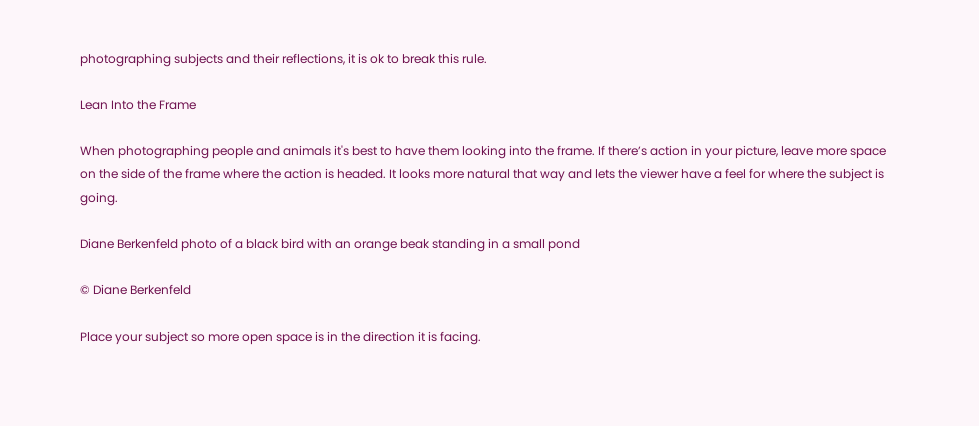photographing subjects and their reflections, it is ok to break this rule.

Lean Into the Frame

When photographing people and animals it's best to have them looking into the frame. If there’s action in your picture, leave more space on the side of the frame where the action is headed. It looks more natural that way and lets the viewer have a feel for where the subject is going.

Diane Berkenfeld photo of a black bird with an orange beak standing in a small pond

© Diane Berkenfeld

Place your subject so more open space is in the direction it is facing.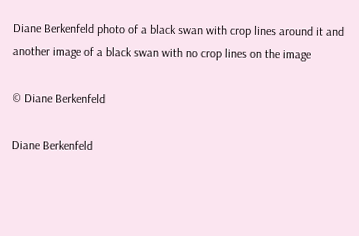Diane Berkenfeld photo of a black swan with crop lines around it and another image of a black swan with no crop lines on the image

© Diane Berkenfeld

Diane Berkenfeld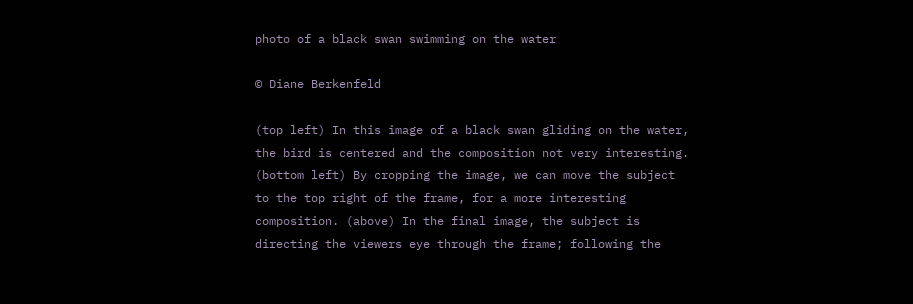photo of a black swan swimming on the water

© Diane Berkenfeld

(top left) In this image of a black swan gliding on the water, the bird is centered and the composition not very interesting. (bottom left) By cropping the image, we can move the subject to the top right of the frame, for a more interesting composition. (above) In the final image, the subject is directing the viewers eye through the frame; following the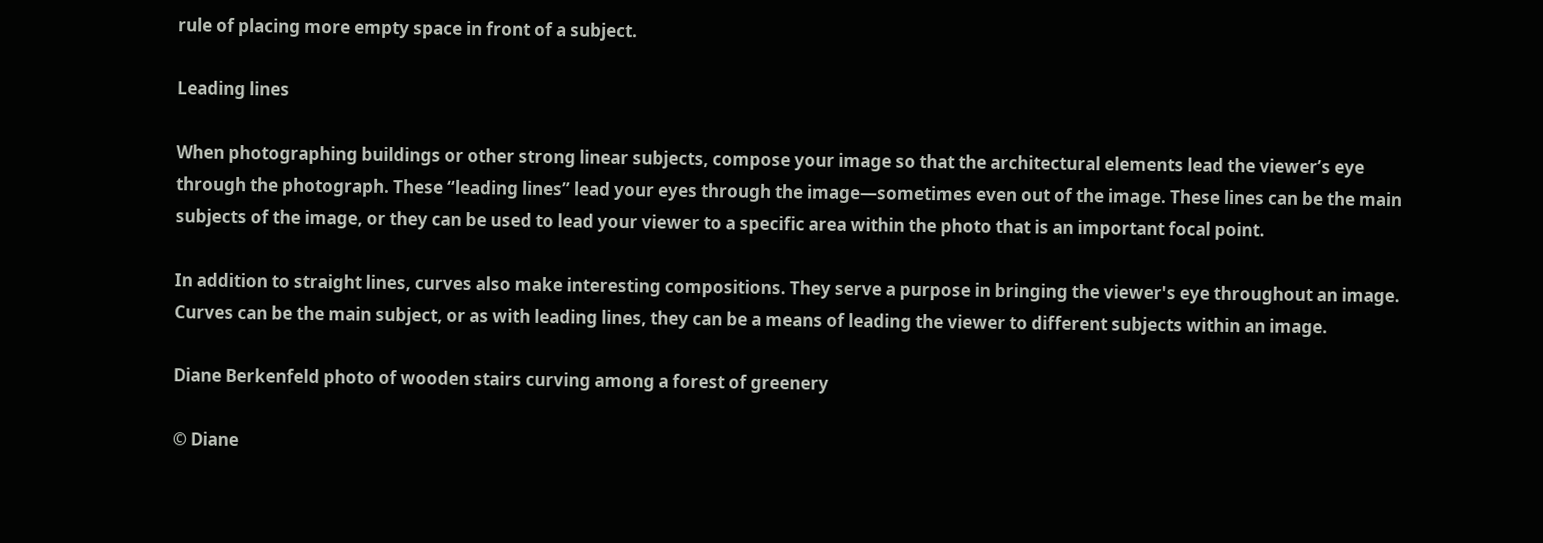rule of placing more empty space in front of a subject.

Leading lines

When photographing buildings or other strong linear subjects, compose your image so that the architectural elements lead the viewer’s eye through the photograph. These “leading lines” lead your eyes through the image—sometimes even out of the image. These lines can be the main subjects of the image, or they can be used to lead your viewer to a specific area within the photo that is an important focal point.

In addition to straight lines, curves also make interesting compositions. They serve a purpose in bringing the viewer's eye throughout an image. Curves can be the main subject, or as with leading lines, they can be a means of leading the viewer to different subjects within an image.

Diane Berkenfeld photo of wooden stairs curving among a forest of greenery

© Diane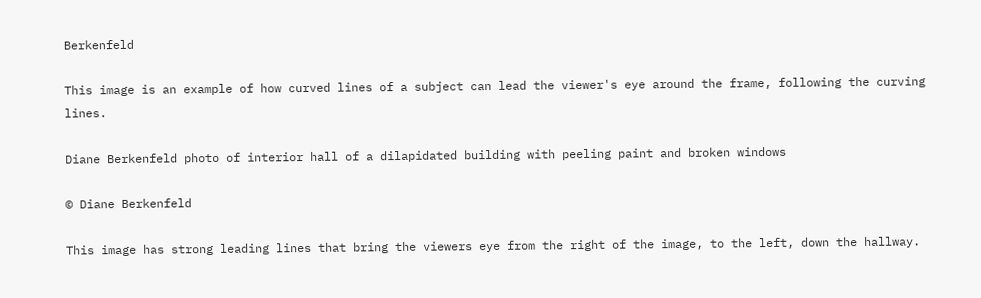Berkenfeld

This image is an example of how curved lines of a subject can lead the viewer's eye around the frame, following the curving lines.

Diane Berkenfeld photo of interior hall of a dilapidated building with peeling paint and broken windows

© Diane Berkenfeld

This image has strong leading lines that bring the viewers eye from the right of the image, to the left, down the hallway.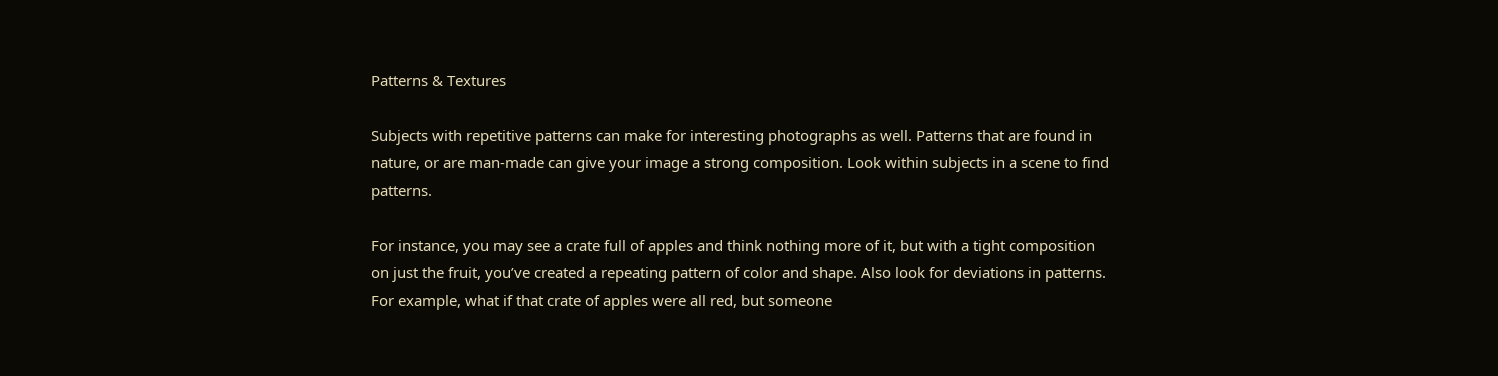Patterns & Textures

Subjects with repetitive patterns can make for interesting photographs as well. Patterns that are found in nature, or are man-made can give your image a strong composition. Look within subjects in a scene to find patterns.

For instance, you may see a crate full of apples and think nothing more of it, but with a tight composition on just the fruit, you’ve created a repeating pattern of color and shape. Also look for deviations in patterns. For example, what if that crate of apples were all red, but someone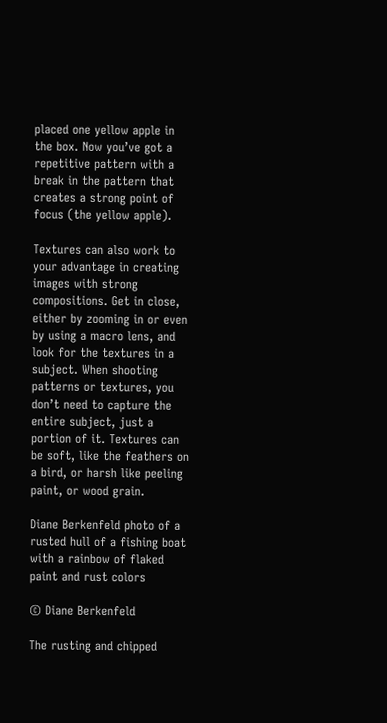placed one yellow apple in the box. Now you’ve got a repetitive pattern with a break in the pattern that creates a strong point of focus (the yellow apple).

Textures can also work to your advantage in creating images with strong compositions. Get in close, either by zooming in or even by using a macro lens, and look for the textures in a subject. When shooting patterns or textures, you don’t need to capture the entire subject, just a portion of it. Textures can be soft, like the feathers on a bird, or harsh like peeling paint, or wood grain.

Diane Berkenfeld photo of a rusted hull of a fishing boat with a rainbow of flaked paint and rust colors

© Diane Berkenfeld

The rusting and chipped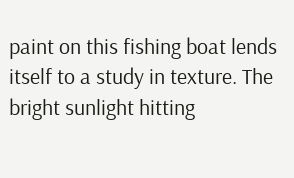paint on this fishing boat lends itself to a study in texture. The bright sunlight hitting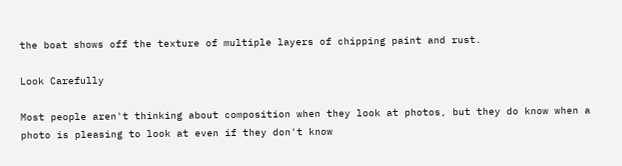the boat shows off the texture of multiple layers of chipping paint and rust.

Look Carefully

Most people aren't thinking about composition when they look at photos, but they do know when a photo is pleasing to look at even if they don't know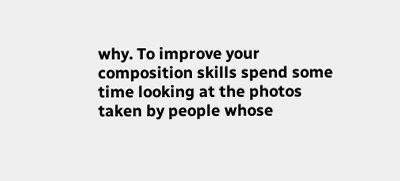why. To improve your composition skills spend some time looking at the photos taken by people whose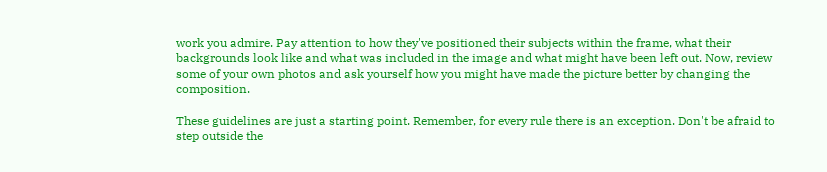work you admire. Pay attention to how they've positioned their subjects within the frame, what their backgrounds look like and what was included in the image and what might have been left out. Now, review some of your own photos and ask yourself how you might have made the picture better by changing the composition.

These guidelines are just a starting point. Remember, for every rule there is an exception. Don't be afraid to step outside the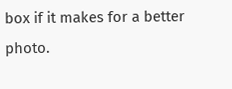box if it makes for a better photo.